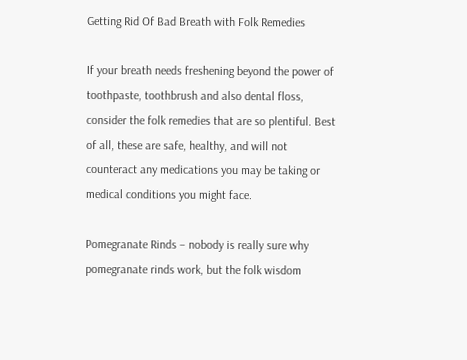Getting Rid Of Bad Breath with Folk Remedies

If your breath needs freshening beyond the power of toothpaste, toothbrush and also dental floss, consider the folk remedies that are so plentiful. Best of all, these are safe, healthy, and will not counteract any medications you may be taking or medical conditions you might face.

Pomegranate Rinds – nobody is really sure why pomegranate rinds work, but the folk wisdom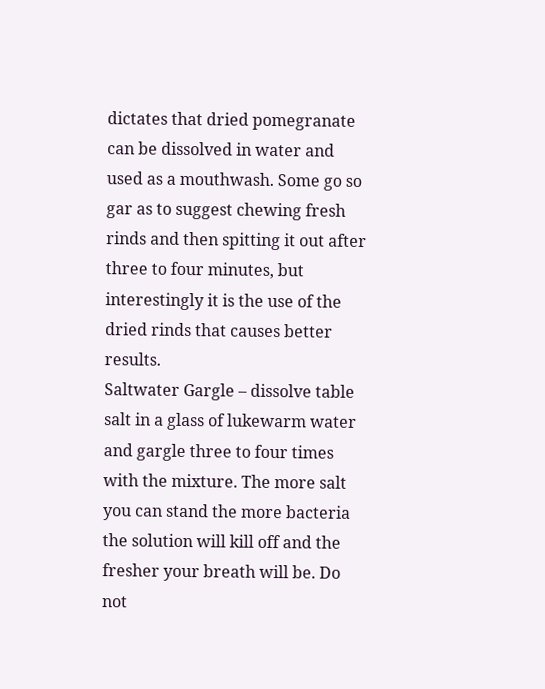dictates that dried pomegranate can be dissolved in water and used as a mouthwash. Some go so gar as to suggest chewing fresh rinds and then spitting it out after three to four minutes, but interestingly it is the use of the dried rinds that causes better results.
Saltwater Gargle – dissolve table salt in a glass of lukewarm water and gargle three to four times with the mixture. The more salt you can stand the more bacteria the solution will kill off and the fresher your breath will be. Do not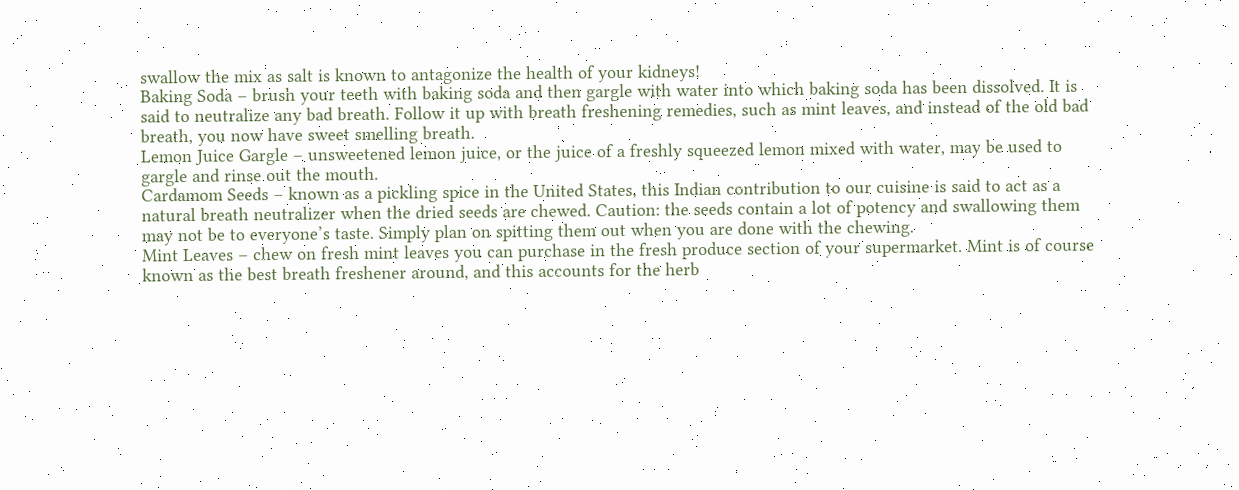swallow the mix as salt is known to antagonize the health of your kidneys!
Baking Soda – brush your teeth with baking soda and then gargle with water into which baking soda has been dissolved. It is said to neutralize any bad breath. Follow it up with breath freshening remedies, such as mint leaves, and instead of the old bad breath, you now have sweet smelling breath.
Lemon Juice Gargle – unsweetened lemon juice, or the juice of a freshly squeezed lemon mixed with water, may be used to gargle and rinse out the mouth.
Cardamom Seeds – known as a pickling spice in the United States, this Indian contribution to our cuisine is said to act as a natural breath neutralizer when the dried seeds are chewed. Caution: the seeds contain a lot of potency and swallowing them may not be to everyone’s taste. Simply plan on spitting them out when you are done with the chewing.
Mint Leaves – chew on fresh mint leaves you can purchase in the fresh produce section of your supermarket. Mint is of course known as the best breath freshener around, and this accounts for the herb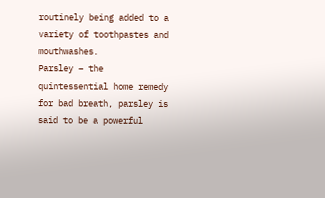routinely being added to a variety of toothpastes and mouthwashes.
Parsley – the quintessential home remedy for bad breath, parsley is said to be a powerful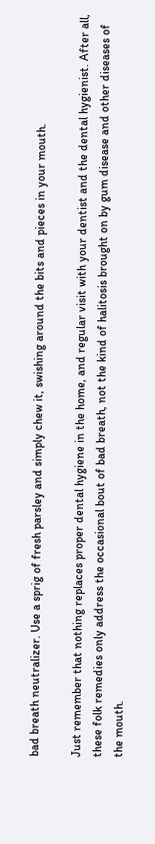bad breath neutralizer. Use a sprig of fresh parsley and simply chew it, swishing around the bits and pieces in your mouth.

Just remember that nothing replaces proper dental hygiene in the home, and regular visit with your dentist and the dental hygienist. After all, these folk remedies only address the occasional bout of bad breath, not the kind of halitosis brought on by gum disease and other diseases of the mouth.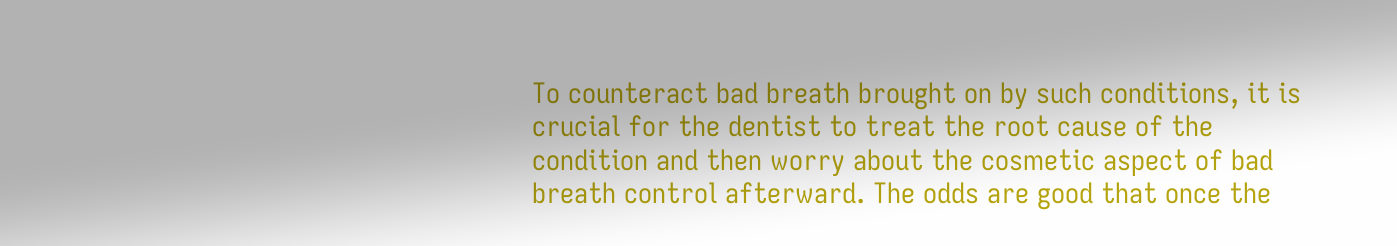To counteract bad breath brought on by such conditions, it is crucial for the dentist to treat the root cause of the condition and then worry about the cosmetic aspect of bad breath control afterward. The odds are good that once the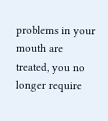problems in your mouth are treated, you no longer require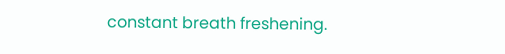constant breath freshening.